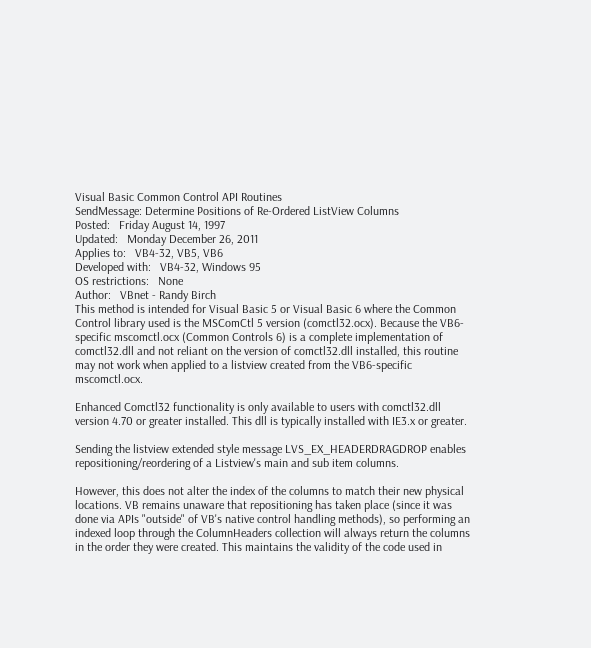Visual Basic Common Control API Routines
SendMessage: Determine Positions of Re-Ordered ListView Columns
Posted:   Friday August 14, 1997
Updated:   Monday December 26, 2011
Applies to:   VB4-32, VB5, VB6
Developed with:   VB4-32, Windows 95
OS restrictions:   None
Author:   VBnet - Randy Birch
This method is intended for Visual Basic 5 or Visual Basic 6 where the Common Control library used is the MSComCtl 5 version (comctl32.ocx). Because the VB6-specific mscomctl.ocx (Common Controls 6) is a complete implementation of comctl32.dll and not reliant on the version of comctl32.dll installed, this routine may not work when applied to a listview created from the VB6-specific mscomctl.ocx.

Enhanced Comctl32 functionality is only available to users with comctl32.dll version 4.70 or greater installed. This dll is typically installed with IE3.x or greater.

Sending the listview extended style message LVS_EX_HEADERDRAGDROP enables repositioning/reordering of a Listview's main and sub item columns.

However, this does not alter the index of the columns to match their new physical locations. VB remains unaware that repositioning has taken place (since it was done via APIs "outside" of VB's native control handling methods), so performing an indexed loop through the ColumnHeaders collection will always return the columns in the order they were created. This maintains the validity of the code used in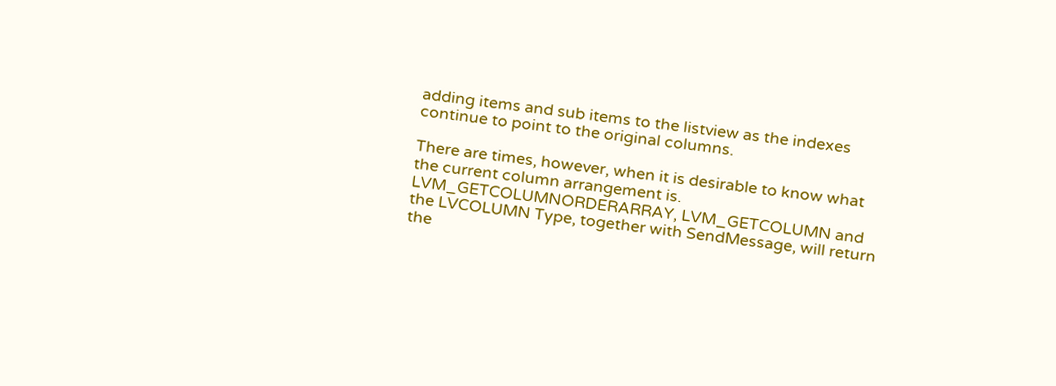adding items and sub items to the listview as the indexes continue to point to the original columns.

There are times, however, when it is desirable to know what the current column arrangement is. LVM_GETCOLUMNORDERARRAY, LVM_GETCOLUMN and the LVCOLUMN Type, together with SendMessage, will return the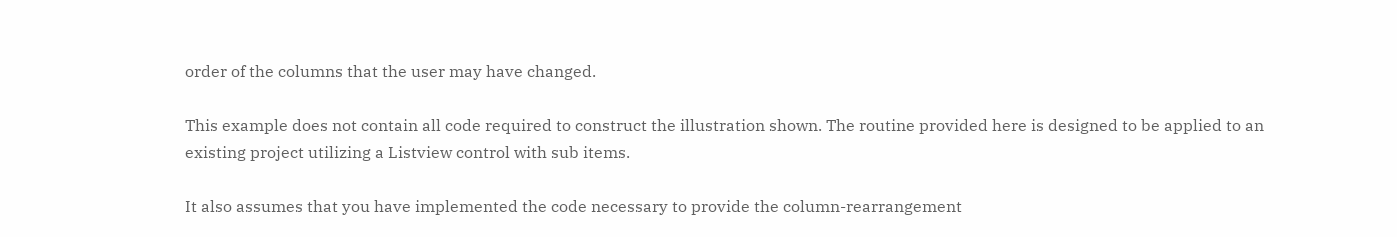order of the columns that the user may have changed.

This example does not contain all code required to construct the illustration shown. The routine provided here is designed to be applied to an existing project utilizing a Listview control with sub items.

It also assumes that you have implemented the code necessary to provide the column-rearrangement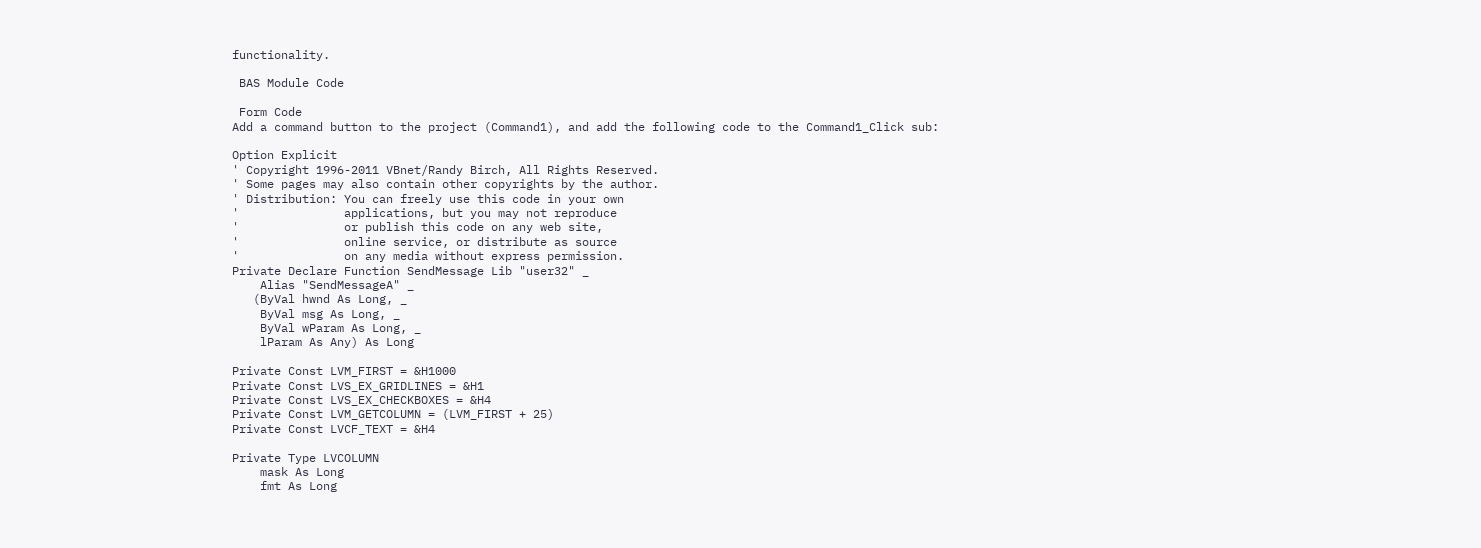functionality.

 BAS Module Code

 Form Code
Add a command button to the project (Command1), and add the following code to the Command1_Click sub:

Option Explicit
' Copyright 1996-2011 VBnet/Randy Birch, All Rights Reserved.
' Some pages may also contain other copyrights by the author.
' Distribution: You can freely use this code in your own
'               applications, but you may not reproduce
'               or publish this code on any web site,
'               online service, or distribute as source
'               on any media without express permission.
Private Declare Function SendMessage Lib "user32" _
    Alias "SendMessageA" _
   (ByVal hwnd As Long, _
    ByVal msg As Long, _
    ByVal wParam As Long, _
    lParam As Any) As Long

Private Const LVM_FIRST = &H1000
Private Const LVS_EX_GRIDLINES = &H1
Private Const LVS_EX_CHECKBOXES = &H4
Private Const LVM_GETCOLUMN = (LVM_FIRST + 25)
Private Const LVCF_TEXT = &H4

Private Type LVCOLUMN
    mask As Long
    fmt As Long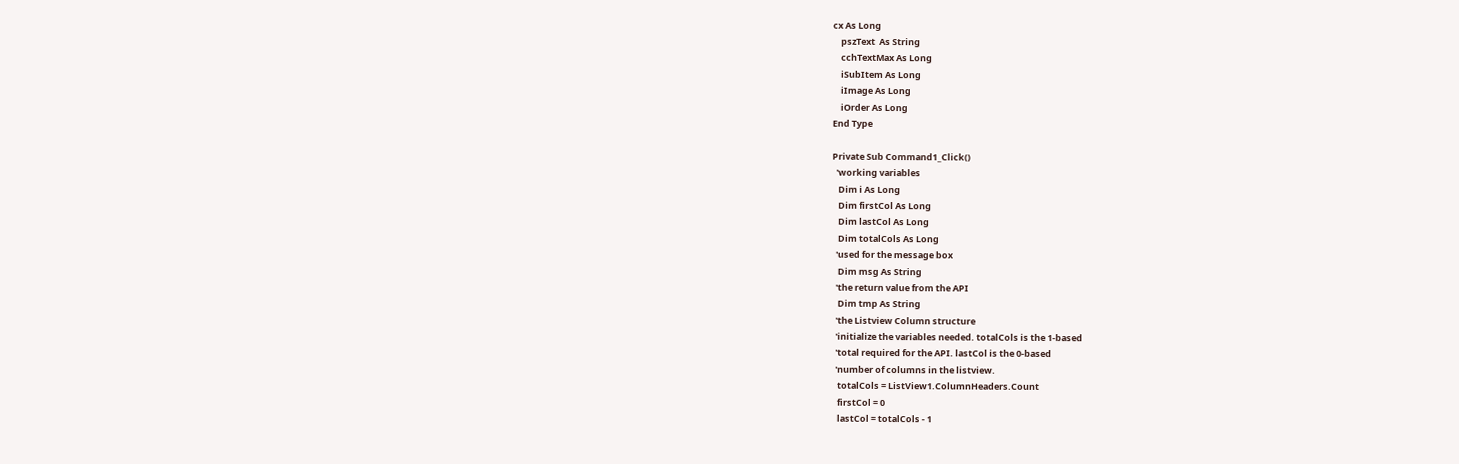cx As Long
    pszText  As String
    cchTextMax As Long
    iSubItem As Long
    iImage As Long
    iOrder As Long
End Type

Private Sub Command1_Click()
  'working variables
   Dim i As Long
   Dim firstCol As Long
   Dim lastCol As Long
   Dim totalCols As Long
  'used for the message box
   Dim msg As String
  'the return value from the API
   Dim tmp As String
  'the Listview Column structure
  'initialize the variables needed. totalCols is the 1-based
  'total required for the API. lastCol is the 0-based
  'number of columns in the listview.
   totalCols = ListView1.ColumnHeaders.Count
   firstCol = 0
   lastCol = totalCols - 1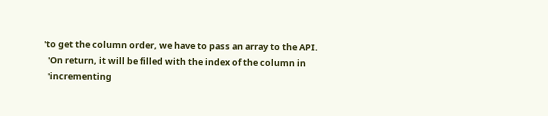'to get the column order, we have to pass an array to the API.
  'On return, it will be filled with the index of the column in
  'incrementing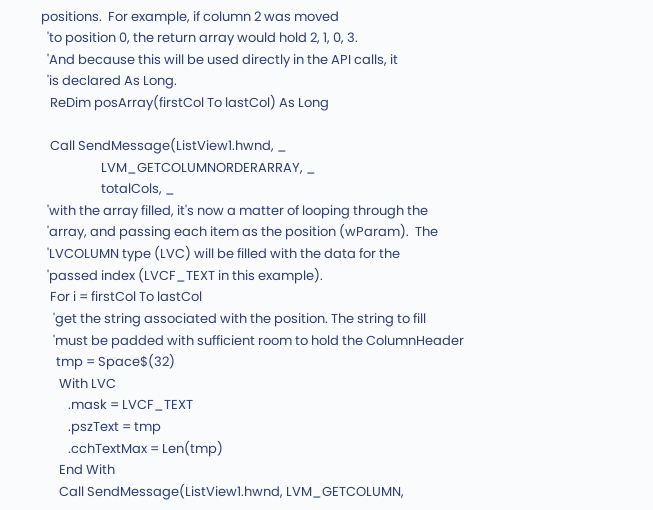positions.  For example, if column 2 was moved
  'to position 0, the return array would hold 2, 1, 0, 3.
  'And because this will be used directly in the API calls, it
  'is declared As Long.
   ReDim posArray(firstCol To lastCol) As Long

   Call SendMessage(ListView1.hwnd, _
                    LVM_GETCOLUMNORDERARRAY, _
                    totalCols, _
  'with the array filled, it's now a matter of looping through the
  'array, and passing each item as the position (wParam).  The
  'LVCOLUMN type (LVC) will be filled with the data for the
  'passed index (LVCF_TEXT in this example).
   For i = firstCol To lastCol
    'get the string associated with the position. The string to fill
    'must be padded with sufficient room to hold the ColumnHeader
     tmp = Space$(32)
      With LVC
         .mask = LVCF_TEXT
         .pszText = tmp
         .cchTextMax = Len(tmp)
      End With
      Call SendMessage(ListView1.hwnd, LVM_GETCOLUMN,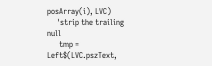posArray(i), LVC)
     'strip the trailing null
      tmp = Left$(LVC.pszText,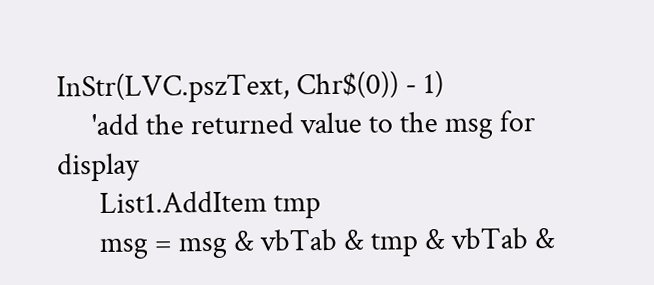InStr(LVC.pszText, Chr$(0)) - 1)
     'add the returned value to the msg for display
      List1.AddItem tmp
      msg = msg & vbTab & tmp & vbTab &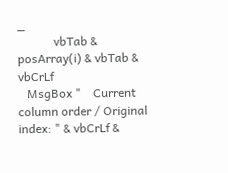_
            vbTab & posArray(i) & vbTab & vbCrLf
   MsgBox "    Current column order / Original index: " & vbCrLf &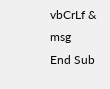vbCrLf & msg
End Sub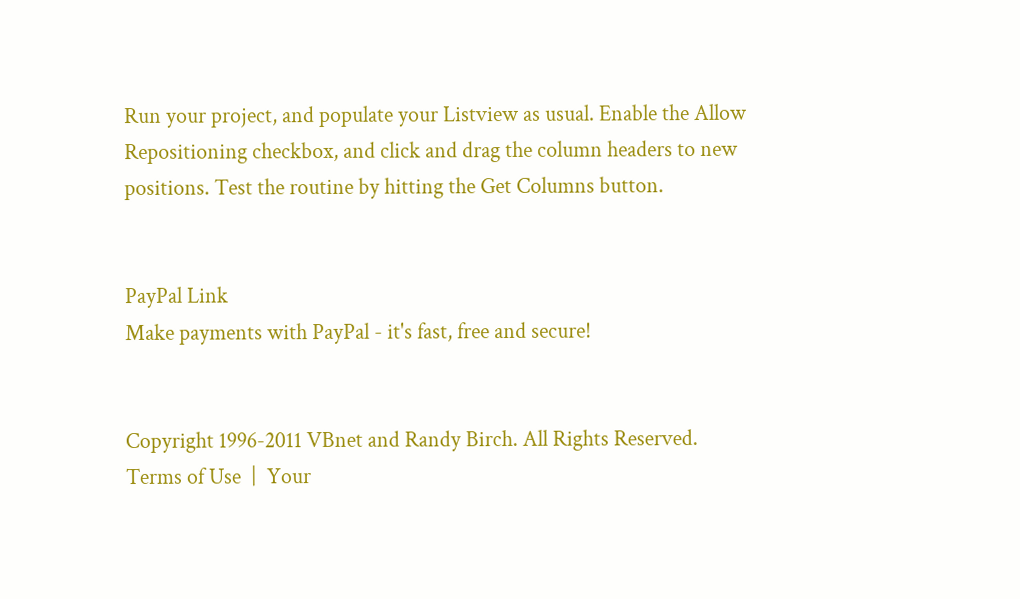Run your project, and populate your Listview as usual. Enable the Allow Repositioning checkbox, and click and drag the column headers to new positions. Test the routine by hitting the Get Columns button.


PayPal Link
Make payments with PayPal - it's fast, free and secure!


Copyright 1996-2011 VBnet and Randy Birch. All Rights Reserved.
Terms of Use  |  Your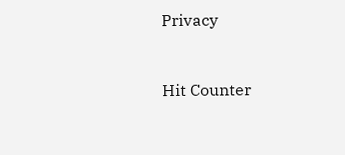Privacy



Hit Counter